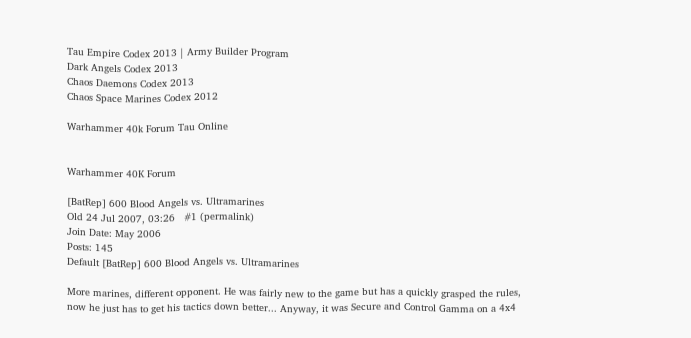Tau Empire Codex 2013 | Army Builder Program
Dark Angels Codex 2013
Chaos Daemons Codex 2013
Chaos Space Marines Codex 2012

Warhammer 40k Forum Tau Online


Warhammer 40K Forum

[BatRep] 600 Blood Angels vs. Ultramarines
Old 24 Jul 2007, 03:26   #1 (permalink)
Join Date: May 2006
Posts: 145
Default [BatRep] 600 Blood Angels vs. Ultramarines

More marines, different opponent. He was fairly new to the game but has a quickly grasped the rules, now he just has to get his tactics down better... Anyway, it was Secure and Control Gamma on a 4x4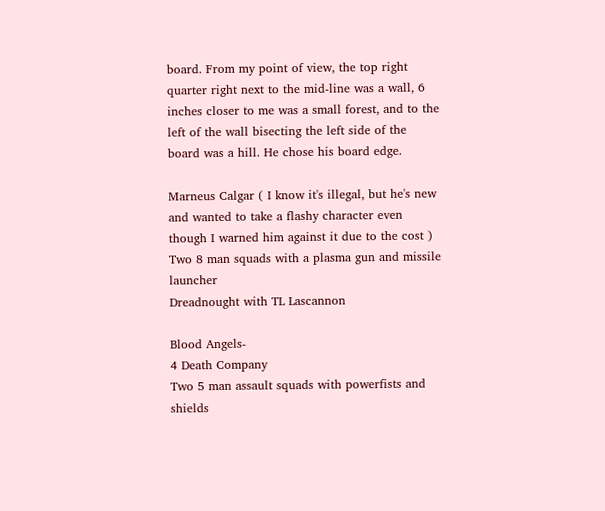board. From my point of view, the top right quarter right next to the mid-line was a wall, 6 inches closer to me was a small forest, and to the left of the wall bisecting the left side of the board was a hill. He chose his board edge.

Marneus Calgar ( I know it's illegal, but he's new and wanted to take a flashy character even though I warned him against it due to the cost )
Two 8 man squads with a plasma gun and missile launcher
Dreadnought with TL Lascannon

Blood Angels-
4 Death Company
Two 5 man assault squads with powerfists and shields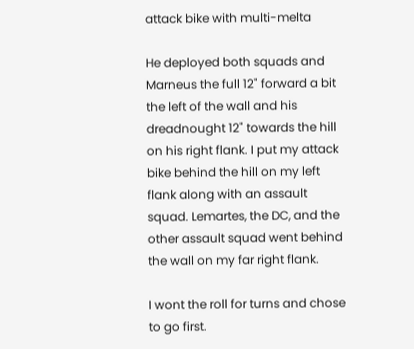attack bike with multi-melta

He deployed both squads and Marneus the full 12" forward a bit the left of the wall and his dreadnought 12" towards the hill on his right flank. I put my attack bike behind the hill on my left flank along with an assault squad. Lemartes, the DC, and the other assault squad went behind the wall on my far right flank.

I wont the roll for turns and chose to go first.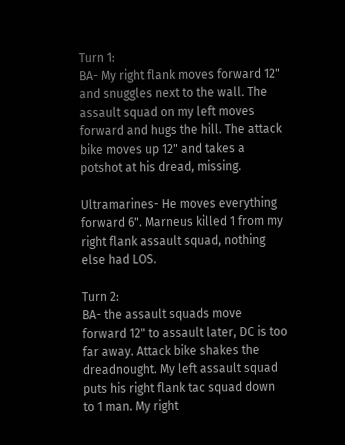Turn 1:
BA- My right flank moves forward 12" and snuggles next to the wall. The assault squad on my left moves forward and hugs the hill. The attack bike moves up 12" and takes a potshot at his dread, missing.

Ultramarines- He moves everything forward 6". Marneus killed 1 from my right flank assault squad, nothing else had LOS.

Turn 2:
BA- the assault squads move forward 12" to assault later, DC is too far away. Attack bike shakes the dreadnought. My left assault squad puts his right flank tac squad down to 1 man. My right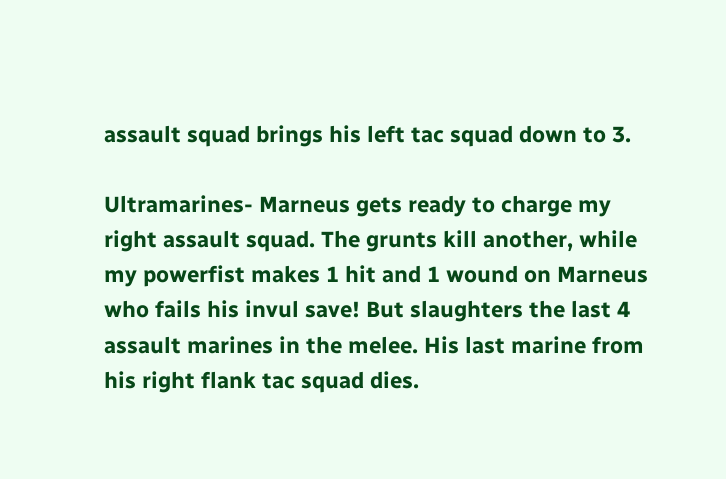assault squad brings his left tac squad down to 3.

Ultramarines- Marneus gets ready to charge my right assault squad. The grunts kill another, while my powerfist makes 1 hit and 1 wound on Marneus who fails his invul save! But slaughters the last 4 assault marines in the melee. His last marine from his right flank tac squad dies.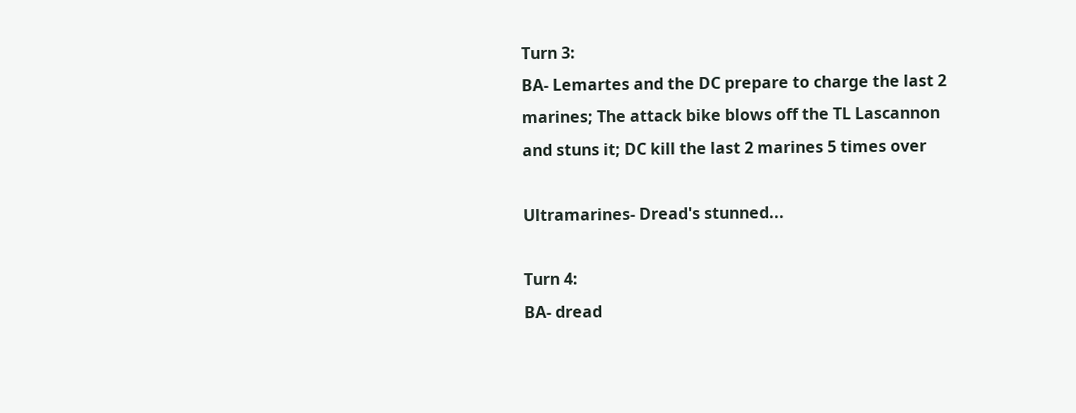Turn 3:
BA- Lemartes and the DC prepare to charge the last 2 marines; The attack bike blows off the TL Lascannon and stuns it; DC kill the last 2 marines 5 times over

Ultramarines- Dread's stunned...

Turn 4:
BA- dread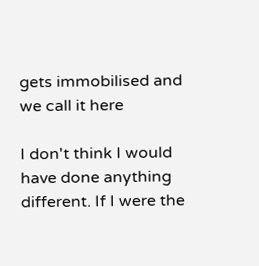gets immobilised and we call it here

I don't think I would have done anything different. If I were the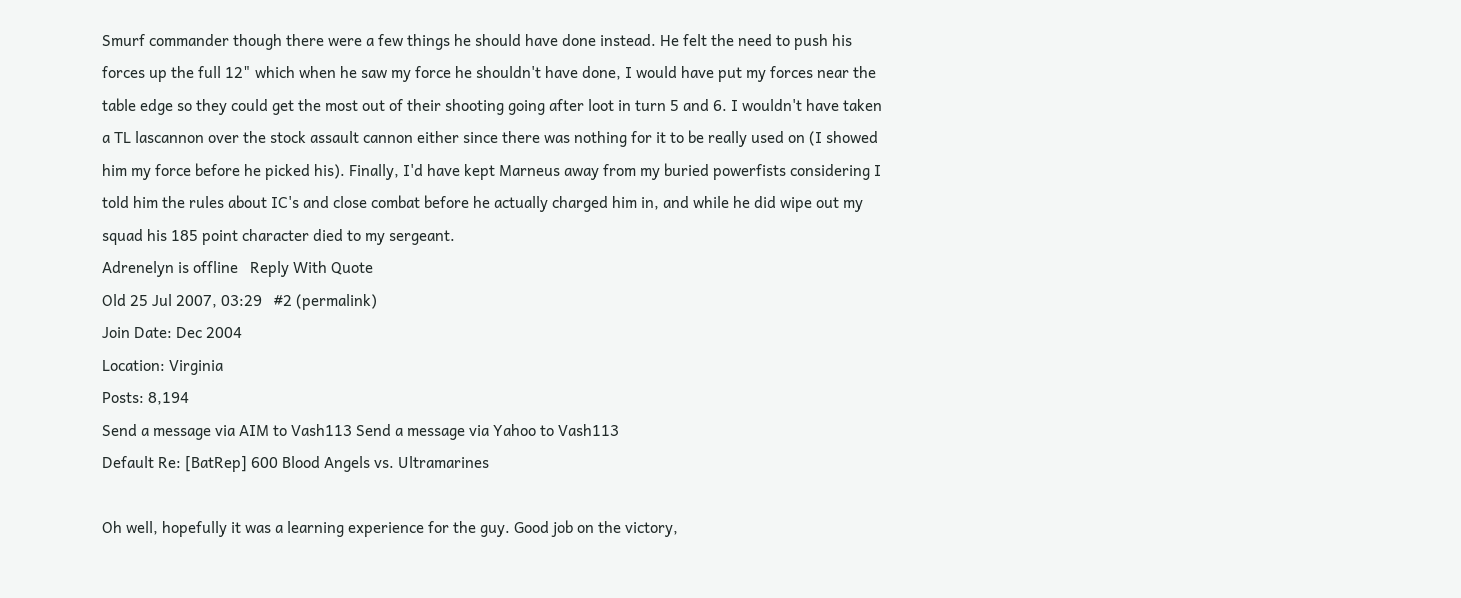Smurf commander though there were a few things he should have done instead. He felt the need to push his forces up the full 12" which when he saw my force he shouldn't have done, I would have put my forces near the table edge so they could get the most out of their shooting going after loot in turn 5 and 6. I wouldn't have taken a TL lascannon over the stock assault cannon either since there was nothing for it to be really used on (I showed him my force before he picked his). Finally, I'd have kept Marneus away from my buried powerfists considering I told him the rules about IC's and close combat before he actually charged him in, and while he did wipe out my squad his 185 point character died to my sergeant.
Adrenelyn is offline   Reply With Quote
Old 25 Jul 2007, 03:29   #2 (permalink)
Join Date: Dec 2004
Location: Virginia
Posts: 8,194
Send a message via AIM to Vash113 Send a message via Yahoo to Vash113
Default Re: [BatRep] 600 Blood Angels vs. Ultramarines

Oh well, hopefully it was a learning experience for the guy. Good job on the victory,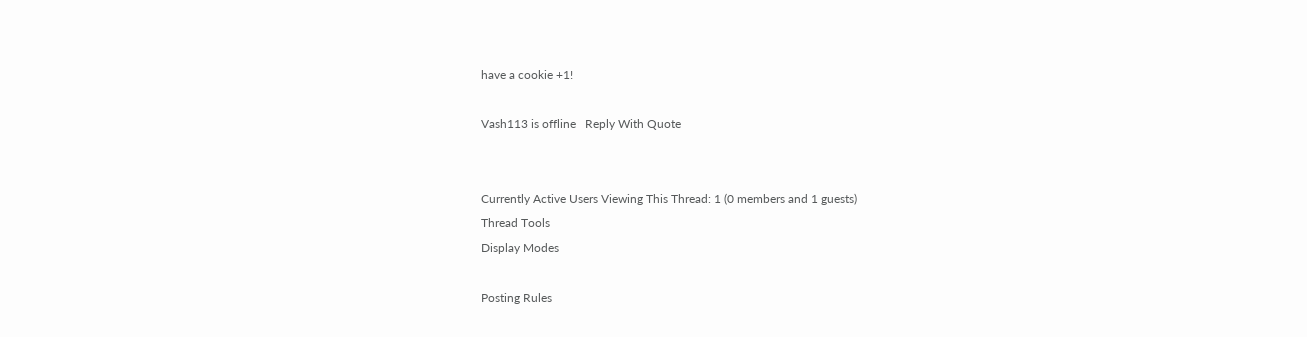have a cookie +1!

Vash113 is offline   Reply With Quote


Currently Active Users Viewing This Thread: 1 (0 members and 1 guests)
Thread Tools
Display Modes

Posting Rules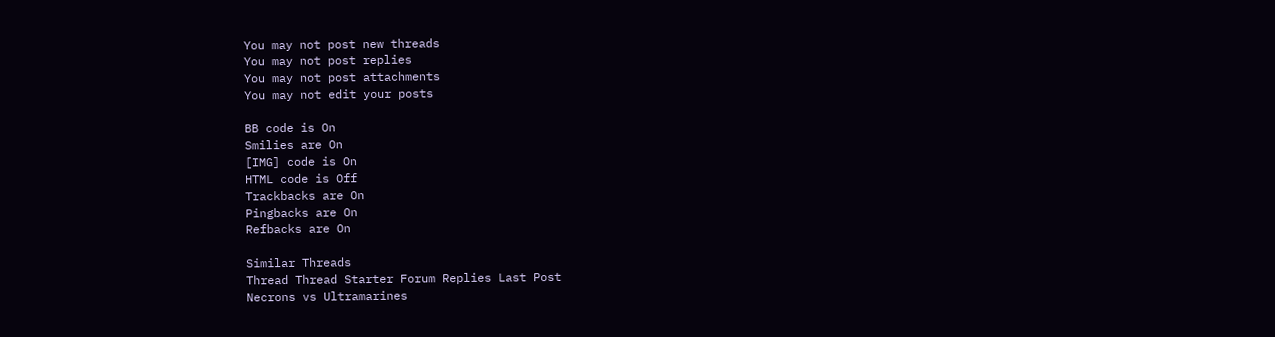You may not post new threads
You may not post replies
You may not post attachments
You may not edit your posts

BB code is On
Smilies are On
[IMG] code is On
HTML code is Off
Trackbacks are On
Pingbacks are On
Refbacks are On

Similar Threads
Thread Thread Starter Forum Replies Last Post
Necrons vs Ultramarines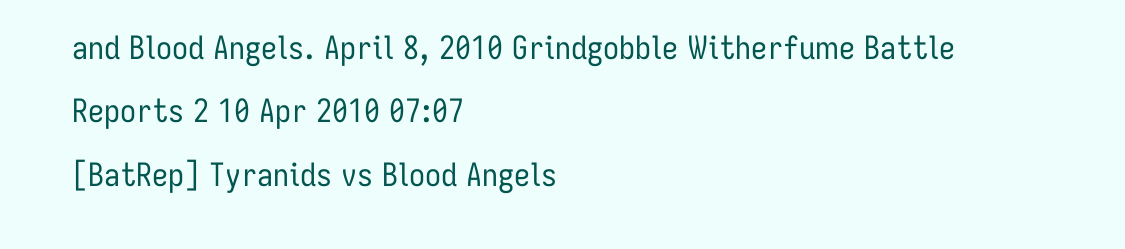and Blood Angels. April 8, 2010 Grindgobble Witherfume Battle Reports 2 10 Apr 2010 07:07
[BatRep] Tyranids vs Blood Angels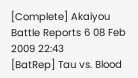[Complete] Akaiyou Battle Reports 6 08 Feb 2009 22:43
[BatRep] Tau vs. Blood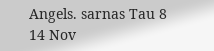Angels. sarnas Tau 8 14 Nov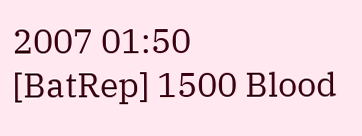2007 01:50
[BatRep] 1500 Blood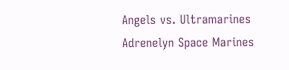Angels vs. Ultramarines Adrenelyn Space Marines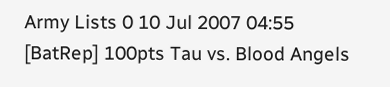Army Lists 0 10 Jul 2007 04:55
[BatRep] 100pts Tau vs. Blood Angels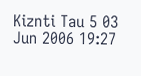Kiznti Tau 5 03 Jun 2006 19:27